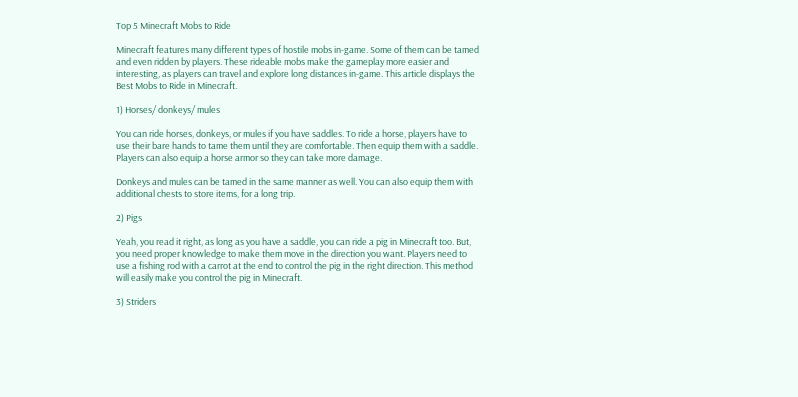Top 5 Minecraft Mobs to Ride

Minecraft features many different types of hostile mobs in-game. Some of them can be tamed and even ridden by players. These rideable mobs make the gameplay more easier and interesting, as players can travel and explore long distances in-game. This article displays the Best Mobs to Ride in Minecraft.

1) Horses/ donkeys/ mules

You can ride horses, donkeys, or mules if you have saddles. To ride a horse, players have to use their bare hands to tame them until they are comfortable. Then equip them with a saddle. Players can also equip a horse armor so they can take more damage.

Donkeys and mules can be tamed in the same manner as well. You can also equip them with additional chests to store items, for a long trip.

2) Pigs

Yeah, you read it right, as long as you have a saddle, you can ride a pig in Minecraft too. But, you need proper knowledge to make them move in the direction you want. Players need to use a fishing rod with a carrot at the end to control the pig in the right direction. This method will easily make you control the pig in Minecraft.

3) Striders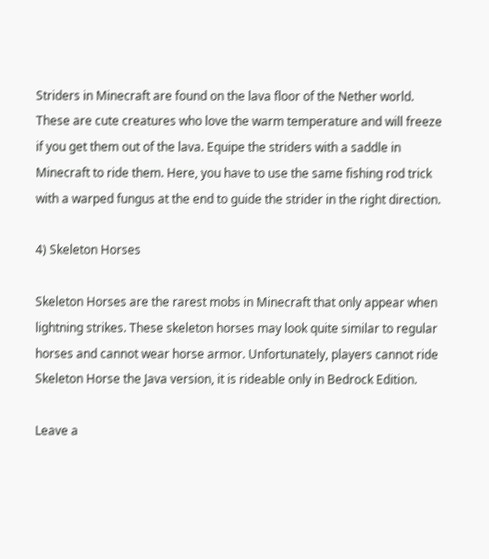Striders in Minecraft are found on the lava floor of the Nether world. These are cute creatures who love the warm temperature and will freeze if you get them out of the lava. Equipe the striders with a saddle in Minecraft to ride them. Here, you have to use the same fishing rod trick with a warped fungus at the end to guide the strider in the right direction.

4) Skeleton Horses

Skeleton Horses are the rarest mobs in Minecraft that only appear when lightning strikes. These skeleton horses may look quite similar to regular horses and cannot wear horse armor. Unfortunately, players cannot ride Skeleton Horse the Java version, it is rideable only in Bedrock Edition.

Leave a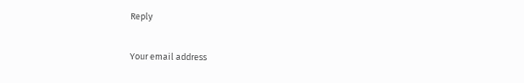Reply

Your email address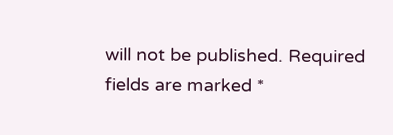will not be published. Required fields are marked *